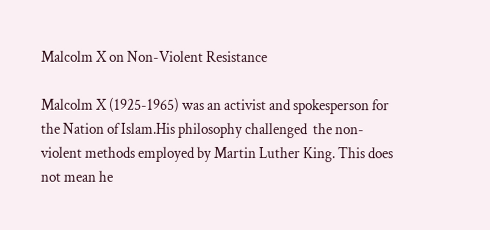Malcolm X on Non-Violent Resistance

Malcolm X (1925-1965) was an activist and spokesperson for the Nation of Islam.His philosophy challenged  the non-violent methods employed by Martin Luther King. This does not mean he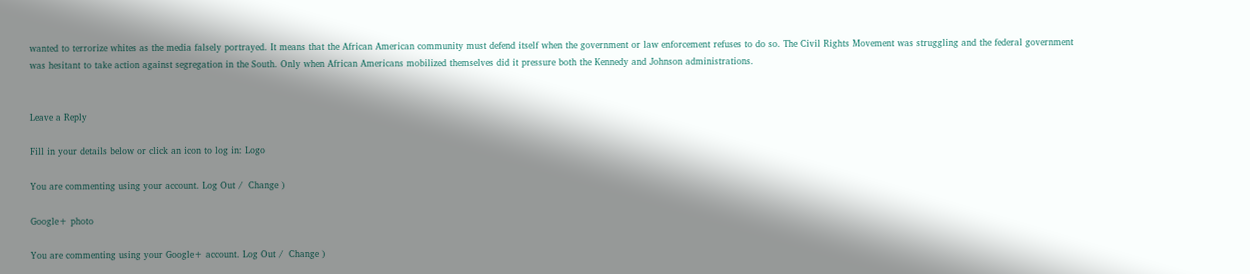wanted to terrorize whites as the media falsely portrayed. It means that the African American community must defend itself when the government or law enforcement refuses to do so. The Civil Rights Movement was struggling and the federal government was hesitant to take action against segregation in the South. Only when African Americans mobilized themselves did it pressure both the Kennedy and Johnson administrations.


Leave a Reply

Fill in your details below or click an icon to log in: Logo

You are commenting using your account. Log Out /  Change )

Google+ photo

You are commenting using your Google+ account. Log Out /  Change )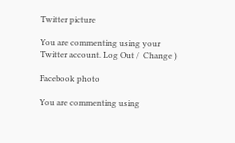Twitter picture

You are commenting using your Twitter account. Log Out /  Change )

Facebook photo

You are commenting using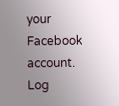your Facebook account. Log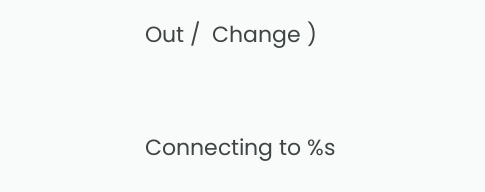Out /  Change )


Connecting to %s